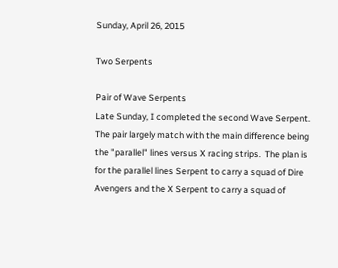Sunday, April 26, 2015

Two Serpents

Pair of Wave Serpents
Late Sunday, I completed the second Wave Serpent.  The pair largely match with the main difference being the "parallel" lines versus X racing strips.  The plan is for the parallel lines Serpent to carry a squad of Dire Avengers and the X Serpent to carry a squad of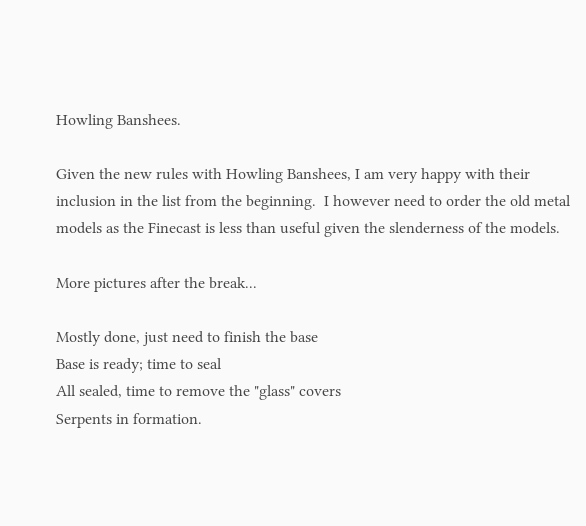Howling Banshees.

Given the new rules with Howling Banshees, I am very happy with their inclusion in the list from the beginning.  I however need to order the old metal models as the Finecast is less than useful given the slenderness of the models.

More pictures after the break...

Mostly done, just need to finish the base
Base is ready; time to seal
All sealed, time to remove the "glass" covers
Serpents in formation.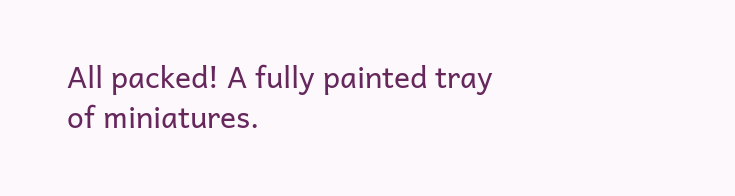All packed! A fully painted tray of miniatures.